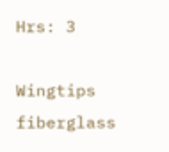Hrs: 3

Wingtips fiberglass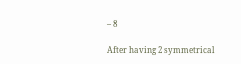– 8

After having 2 symmetrical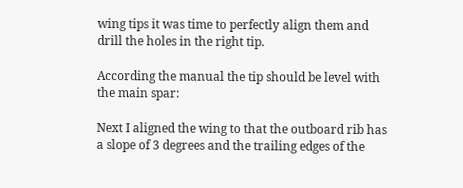wing tips it was time to perfectly align them and drill the holes in the right tip.

According the manual the tip should be level with the main spar:

Next I aligned the wing to that the outboard rib has a slope of 3 degrees and the trailing edges of the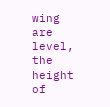wing are level, the height of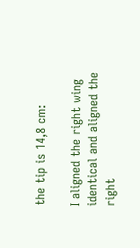the tip is 14,8 cm:

I aligned the right wing identical and aligned the right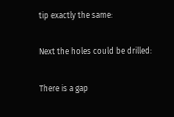tip exactly the same:

Next the holes could be drilled:

There is a gap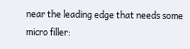near the leading edge that needs some micro filler: